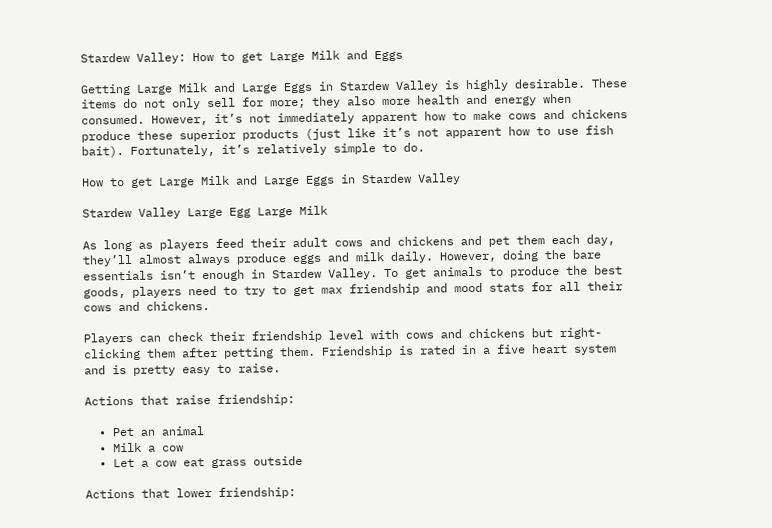Stardew Valley: How to get Large Milk and Eggs

Getting Large Milk and Large Eggs in Stardew Valley is highly desirable. These items do not only sell for more; they also more health and energy when consumed. However, it’s not immediately apparent how to make cows and chickens produce these superior products (just like it’s not apparent how to use fish bait). Fortunately, it’s relatively simple to do.

How to get Large Milk and Large Eggs in Stardew Valley

Stardew Valley Large Egg Large Milk

As long as players feed their adult cows and chickens and pet them each day, they’ll almost always produce eggs and milk daily. However, doing the bare essentials isn’t enough in Stardew Valley. To get animals to produce the best goods, players need to try to get max friendship and mood stats for all their cows and chickens.

Players can check their friendship level with cows and chickens but right-clicking them after petting them. Friendship is rated in a five heart system and is pretty easy to raise.

Actions that raise friendship:

  • Pet an animal
  • Milk a cow
  • Let a cow eat grass outside

Actions that lower friendship: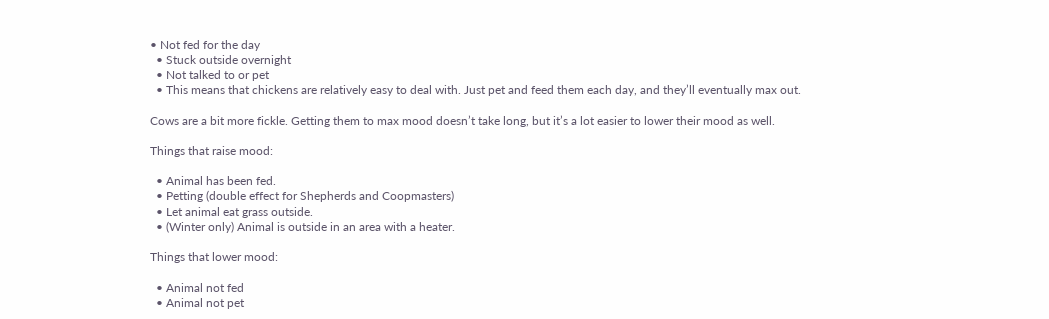• Not fed for the day
  • Stuck outside overnight
  • Not talked to or pet
  • This means that chickens are relatively easy to deal with. Just pet and feed them each day, and they’ll eventually max out.

Cows are a bit more fickle. Getting them to max mood doesn’t take long, but it’s a lot easier to lower their mood as well.

Things that raise mood:

  • Animal has been fed.
  • Petting (double effect for Shepherds and Coopmasters)
  • Let animal eat grass outside.
  • (Winter only) Animal is outside in an area with a heater.

Things that lower mood:

  • Animal not fed
  • Animal not pet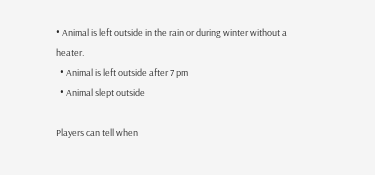• Animal is left outside in the rain or during winter without a heater.
  • Animal is left outside after 7 pm
  • Animal slept outside

Players can tell when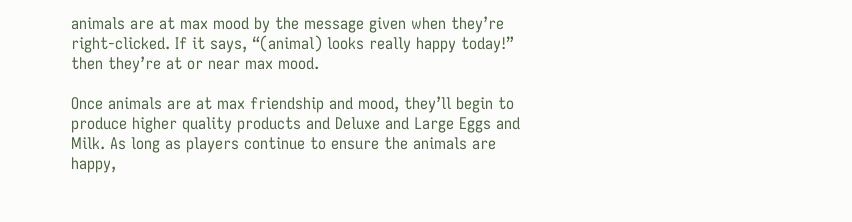animals are at max mood by the message given when they’re right-clicked. If it says, “(animal) looks really happy today!” then they’re at or near max mood.

Once animals are at max friendship and mood, they’ll begin to produce higher quality products and Deluxe and Large Eggs and Milk. As long as players continue to ensure the animals are happy,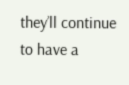they’ll continue to have a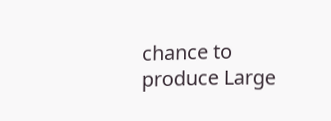chance to produce Large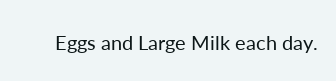Eggs and Large Milk each day.